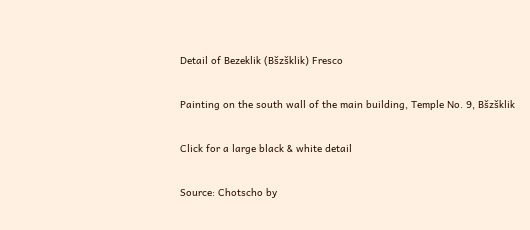Detail of Bezeklik (Bšzšklik) Fresco

Painting on the south wall of the main building, Temple No. 9, Bšzšklik

Click for a large black & white detail

Source: Chotscho by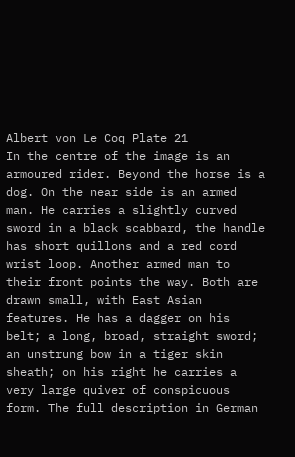Albert von Le Coq Plate 21
In the centre of the image is an armoured rider. Beyond the horse is a dog. On the near side is an armed man. He carries a slightly curved sword in a black scabbard, the handle has short quillons and a red cord wrist loop. Another armed man to their front points the way. Both are drawn small, with East Asian features. He has a dagger on his belt; a long, broad, straight sword; an unstrung bow in a tiger skin sheath; on his right he carries a very large quiver of conspicuous form. The full description in German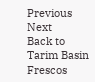Previous      Next
Back to Tarim Basin Frescos